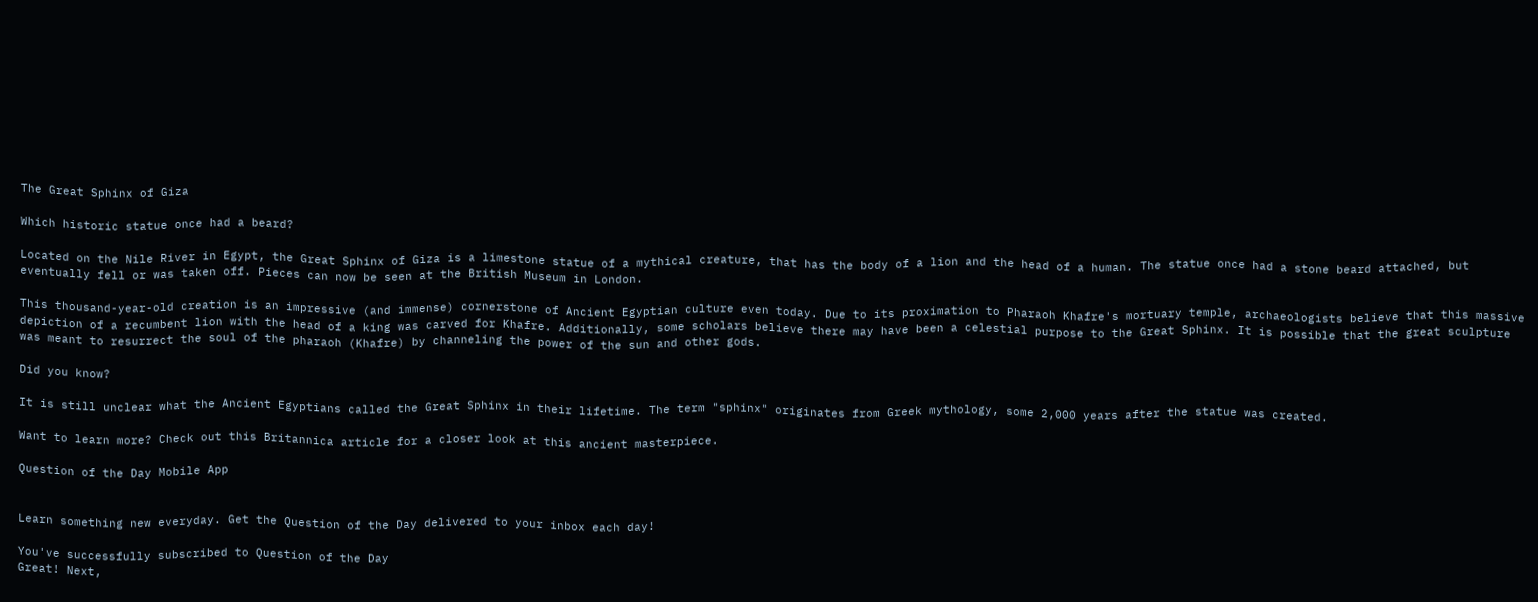The Great Sphinx of Giza

Which historic statue once had a beard?

Located on the Nile River in Egypt, the Great Sphinx of Giza is a limestone statue of a mythical creature, that has the body of a lion and the head of a human. The statue once had a stone beard attached, but eventually fell or was taken off. Pieces can now be seen at the British Museum in London.

This thousand-year-old creation is an impressive (and immense) cornerstone of Ancient Egyptian culture even today. Due to its proximation to Pharaoh Khafre's mortuary temple, archaeologists believe that this massive depiction of a recumbent lion with the head of a king was carved for Khafre. Additionally, some scholars believe there may have been a celestial purpose to the Great Sphinx. It is possible that the great sculpture was meant to resurrect the soul of the pharaoh (Khafre) by channeling the power of the sun and other gods.

Did you know?

It is still unclear what the Ancient Egyptians called the Great Sphinx in their lifetime. The term "sphinx" originates from Greek mythology, some 2,000 years after the statue was created.

Want to learn more? Check out this Britannica article for a closer look at this ancient masterpiece.

Question of the Day Mobile App


Learn something new everyday. Get the Question of the Day delivered to your inbox each day!

You've successfully subscribed to Question of the Day
Great! Next,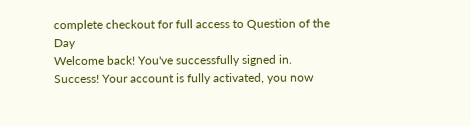complete checkout for full access to Question of the Day
Welcome back! You've successfully signed in.
Success! Your account is fully activated, you now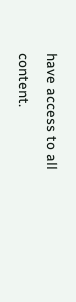have access to all content.